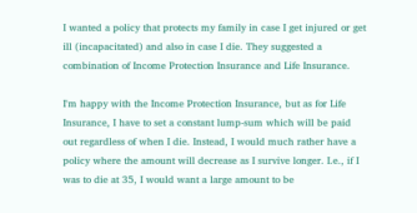I wanted a policy that protects my family in case I get injured or get ill (incapacitated) and also in case I die. They suggested a combination of Income Protection Insurance and Life Insurance.

I'm happy with the Income Protection Insurance, but as for Life Insurance, I have to set a constant lump-sum which will be paid out regardless of when I die. Instead, I would much rather have a policy where the amount will decrease as I survive longer. I.e., if I was to die at 35, I would want a large amount to be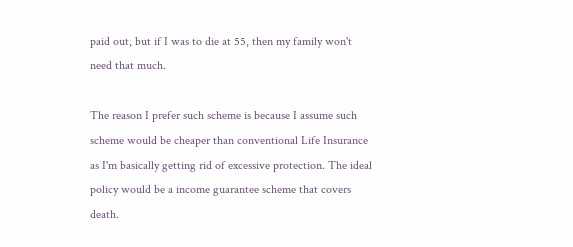paid out, but if I was to die at 55, then my family won't need that much.

The reason I prefer such scheme is because I assume such scheme would be cheaper than conventional Life Insurance as I'm basically getting rid of excessive protection. The ideal policy would be a income guarantee scheme that covers death.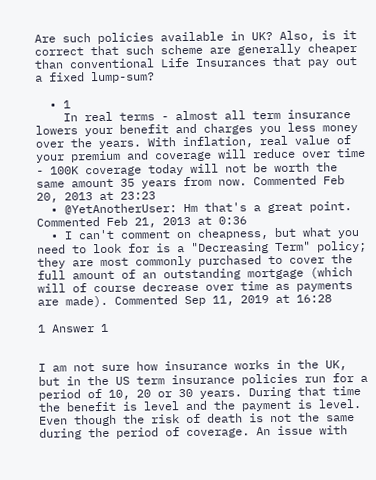Are such policies available in UK? Also, is it correct that such scheme are generally cheaper than conventional Life Insurances that pay out a fixed lump-sum?

  • 1
    In real terms - almost all term insurance lowers your benefit and charges you less money over the years. With inflation, real value of your premium and coverage will reduce over time - 100K coverage today will not be worth the same amount 35 years from now. Commented Feb 20, 2013 at 23:23
  • @YetAnotherUser: Hm that's a great point. Commented Feb 21, 2013 at 0:36
  • I can't comment on cheapness, but what you need to look for is a "Decreasing Term" policy; they are most commonly purchased to cover the full amount of an outstanding mortgage (which will of course decrease over time as payments are made). Commented Sep 11, 2019 at 16:28

1 Answer 1


I am not sure how insurance works in the UK, but in the US term insurance policies run for a period of 10, 20 or 30 years. During that time the benefit is level and the payment is level. Even though the risk of death is not the same during the period of coverage. An issue with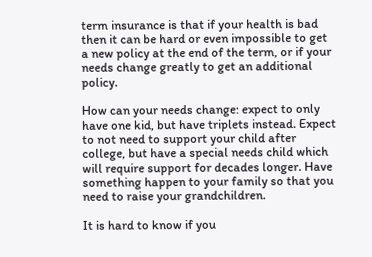term insurance is that if your health is bad then it can be hard or even impossible to get a new policy at the end of the term, or if your needs change greatly to get an additional policy.

How can your needs change: expect to only have one kid, but have triplets instead. Expect to not need to support your child after college, but have a special needs child which will require support for decades longer. Have something happen to your family so that you need to raise your grandchildren.

It is hard to know if you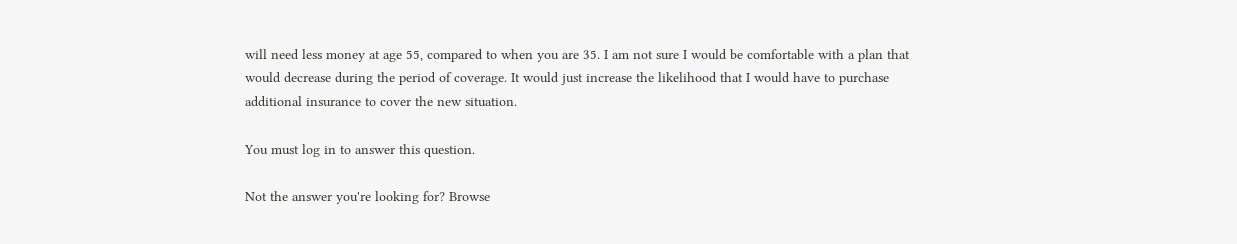will need less money at age 55, compared to when you are 35. I am not sure I would be comfortable with a plan that would decrease during the period of coverage. It would just increase the likelihood that I would have to purchase additional insurance to cover the new situation.

You must log in to answer this question.

Not the answer you're looking for? Browse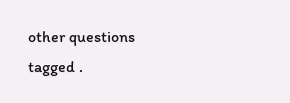other questions tagged .